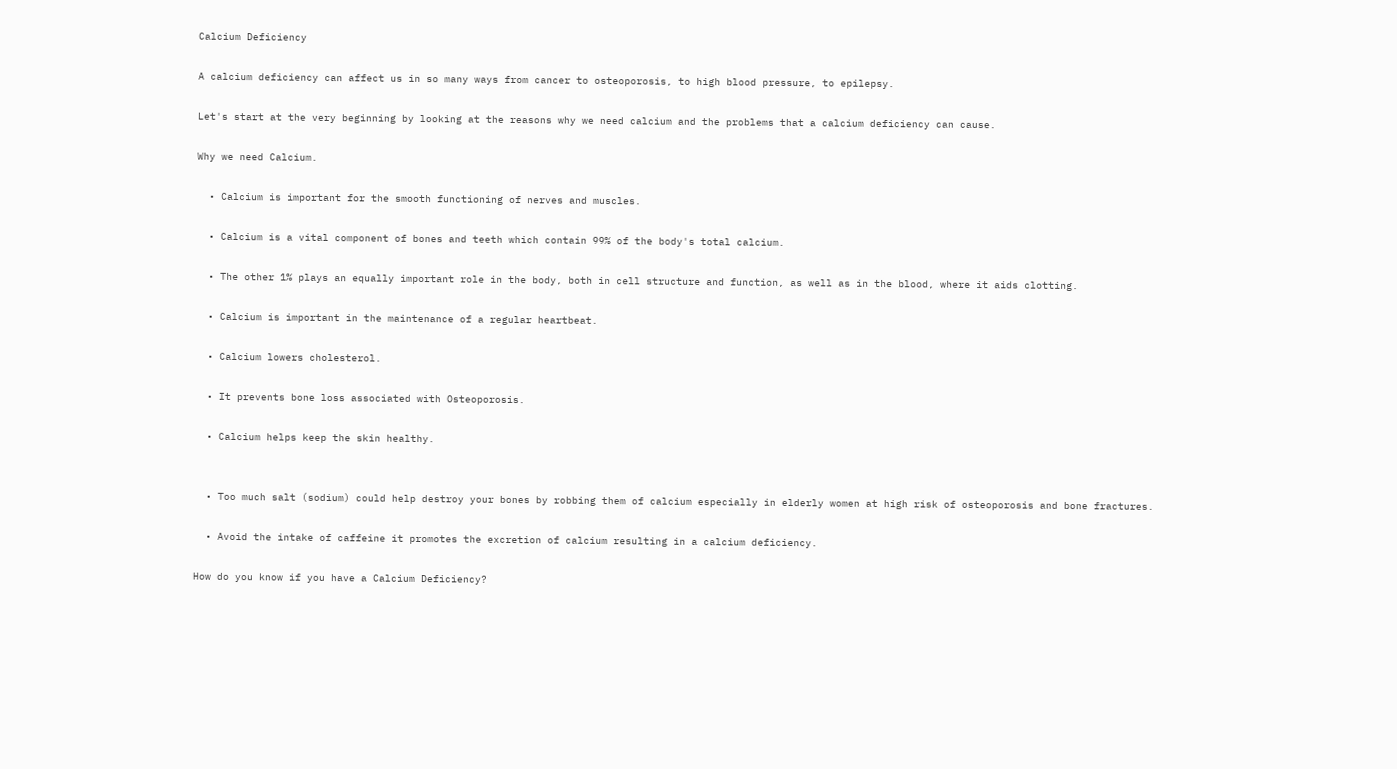Calcium Deficiency

A calcium deficiency can affect us in so many ways from cancer to osteoporosis, to high blood pressure, to epilepsy.

Let's start at the very beginning by looking at the reasons why we need calcium and the problems that a calcium deficiency can cause.

Why we need Calcium.

  • Calcium is important for the smooth functioning of nerves and muscles.

  • Calcium is a vital component of bones and teeth which contain 99% of the body's total calcium.

  • The other 1% plays an equally important role in the body, both in cell structure and function, as well as in the blood, where it aids clotting.

  • Calcium is important in the maintenance of a regular heartbeat.

  • Calcium lowers cholesterol.

  • It prevents bone loss associated with Osteoporosis.

  • Calcium helps keep the skin healthy.


  • Too much salt (sodium) could help destroy your bones by robbing them of calcium especially in elderly women at high risk of osteoporosis and bone fractures.

  • Avoid the intake of caffeine it promotes the excretion of calcium resulting in a calcium deficiency.

How do you know if you have a Calcium Deficiency?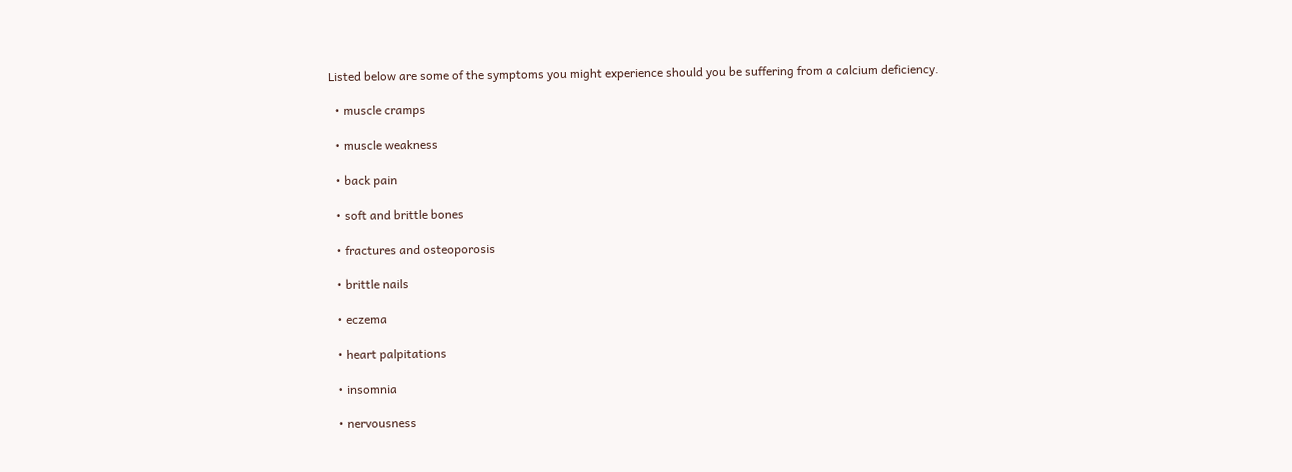Listed below are some of the symptoms you might experience should you be suffering from a calcium deficiency.

  • muscle cramps

  • muscle weakness

  • back pain

  • soft and brittle bones

  • fractures and osteoporosis

  • brittle nails

  • eczema

  • heart palpitations

  • insomnia

  • nervousness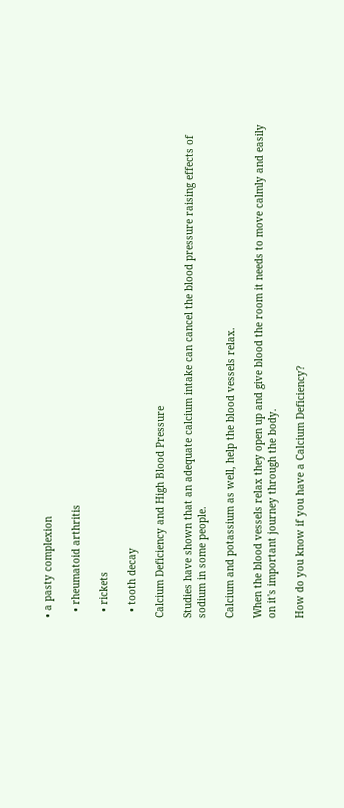• a pasty complexion

  • rheumatoid arthritis

  • rickets

  • tooth decay

Calcium Deficiency and High Blood Pressure

Studies have shown that an adequate calcium intake can cancel the blood pressure raising effects of sodium in some people.

Calcium and potassium as well, help the blood vessels relax.

When the blood vessels relax they open up and give blood the room it needs to move calmly and easily on it's important journey through the body.

How do you know if you have a Calcium Deficiency?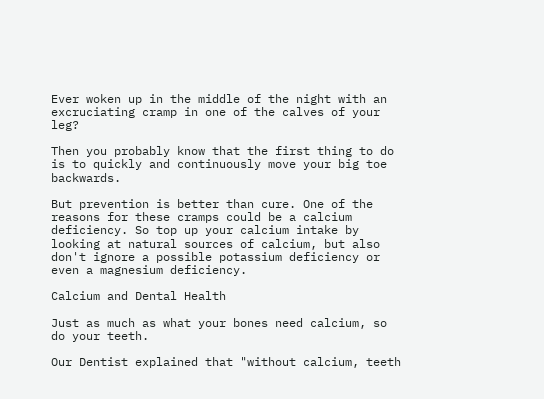Ever woken up in the middle of the night with an excruciating cramp in one of the calves of your leg?

Then you probably know that the first thing to do is to quickly and continuously move your big toe backwards.

But prevention is better than cure. One of the reasons for these cramps could be a calcium deficiency. So top up your calcium intake by looking at natural sources of calcium, but also don't ignore a possible potassium deficiency or even a magnesium deficiency.

Calcium and Dental Health

Just as much as what your bones need calcium, so do your teeth.

Our Dentist explained that "without calcium, teeth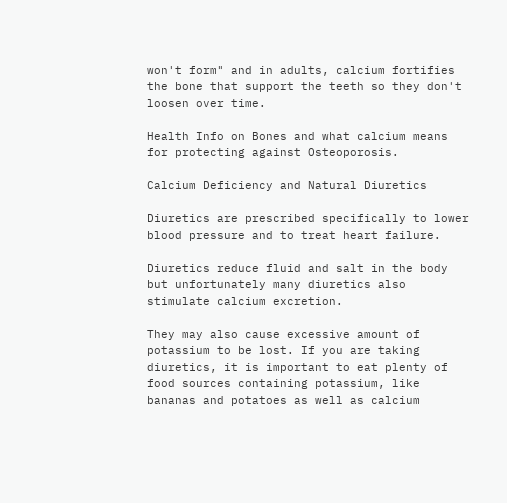won't form" and in adults, calcium fortifies the bone that support the teeth so they don't loosen over time.

Health Info on Bones and what calcium means for protecting against Osteoporosis.

Calcium Deficiency and Natural Diuretics

Diuretics are prescribed specifically to lower blood pressure and to treat heart failure.

Diuretics reduce fluid and salt in the body but unfortunately many diuretics also stimulate calcium excretion.

They may also cause excessive amount of potassium to be lost. If you are taking diuretics, it is important to eat plenty of food sources containing potassium, like bananas and potatoes as well as calcium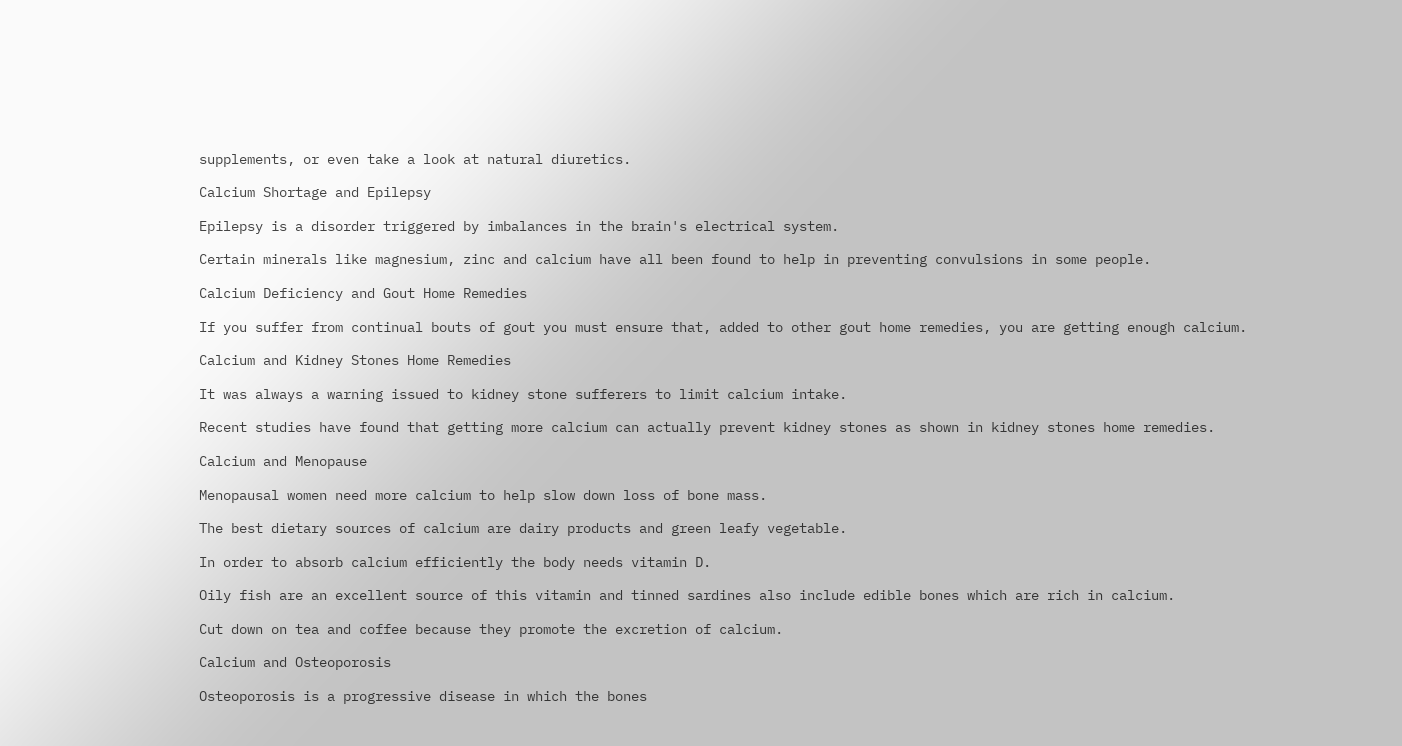supplements, or even take a look at natural diuretics.

Calcium Shortage and Epilepsy

Epilepsy is a disorder triggered by imbalances in the brain's electrical system.

Certain minerals like magnesium, zinc and calcium have all been found to help in preventing convulsions in some people.

Calcium Deficiency and Gout Home Remedies

If you suffer from continual bouts of gout you must ensure that, added to other gout home remedies, you are getting enough calcium.

Calcium and Kidney Stones Home Remedies

It was always a warning issued to kidney stone sufferers to limit calcium intake.

Recent studies have found that getting more calcium can actually prevent kidney stones as shown in kidney stones home remedies.

Calcium and Menopause

Menopausal women need more calcium to help slow down loss of bone mass.

The best dietary sources of calcium are dairy products and green leafy vegetable.

In order to absorb calcium efficiently the body needs vitamin D.

Oily fish are an excellent source of this vitamin and tinned sardines also include edible bones which are rich in calcium.

Cut down on tea and coffee because they promote the excretion of calcium.

Calcium and Osteoporosis

Osteoporosis is a progressive disease in which the bones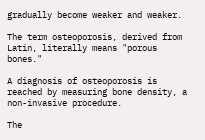gradually become weaker and weaker.

The term osteoporosis, derived from Latin, literally means "porous bones."

A diagnosis of osteoporosis is reached by measuring bone density, a non-invasive procedure.

The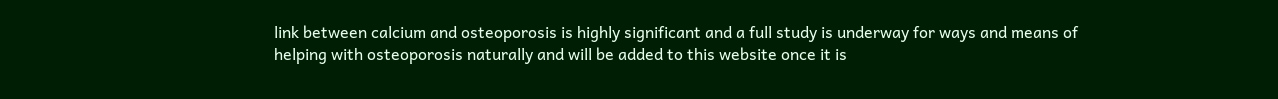link between calcium and osteoporosis is highly significant and a full study is underway for ways and means of helping with osteoporosis naturally and will be added to this website once it is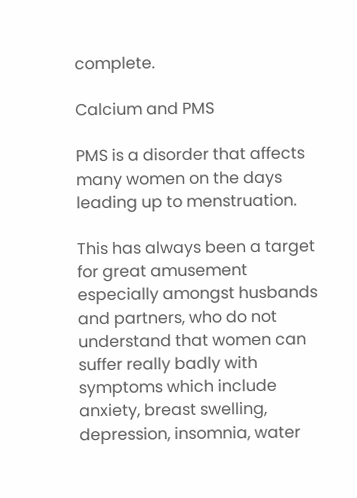complete.

Calcium and PMS

PMS is a disorder that affects many women on the days leading up to menstruation.

This has always been a target for great amusement especially amongst husbands and partners, who do not understand that women can suffer really badly with symptoms which include anxiety, breast swelling, depression, insomnia, water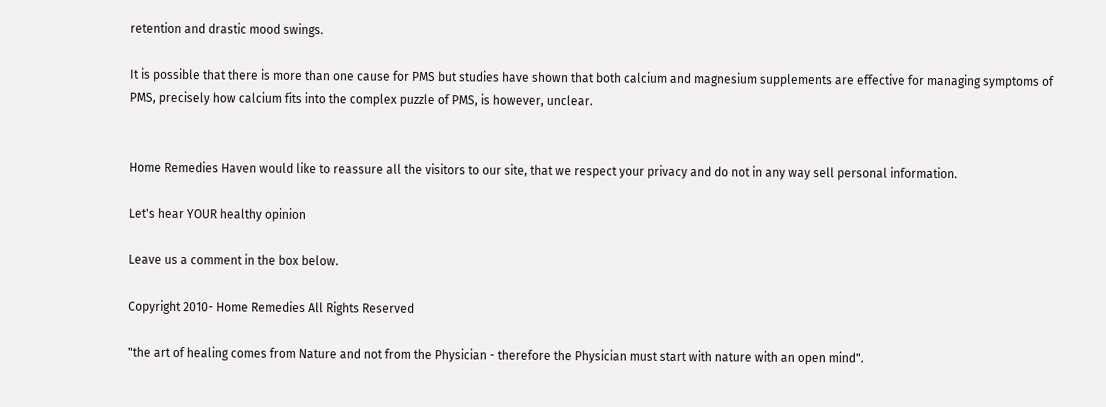retention and drastic mood swings.

It is possible that there is more than one cause for PMS but studies have shown that both calcium and magnesium supplements are effective for managing symptoms of PMS, precisely how calcium fits into the complex puzzle of PMS, is however, unclear.


Home Remedies Haven would like to reassure all the visitors to our site, that we respect your privacy and do not in any way sell personal information.

Let's hear YOUR healthy opinion

Leave us a comment in the box below.

Copyright 2010- Home Remedies All Rights Reserved

"the art of healing comes from Nature and not from the Physician - therefore the Physician must start with nature with an open mind".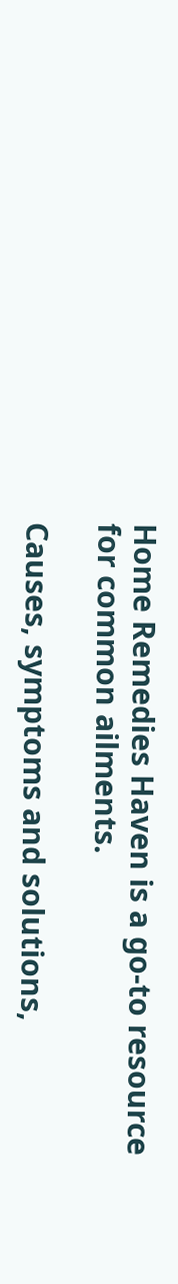Home Remedies Haven is a go-to resource for common ailments.

Causes, symptoms and solutions,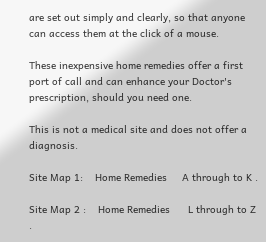are set out simply and clearly, so that anyone can access them at the click of a mouse.

These inexpensive home remedies offer a first port of call and can enhance your Doctor's prescription, should you need one.

This is not a medical site and does not offer a diagnosis.

Site Map 1:    Home Remedies     A through to K .

Site Map 2 :    Home Remedies      L through to Z .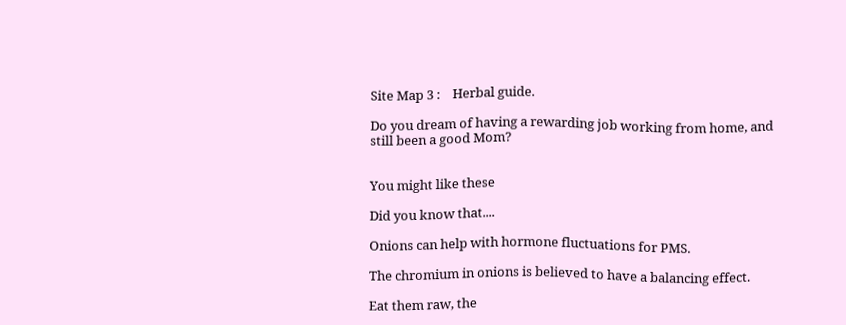Site Map 3 :    Herbal guide.

Do you dream of having a rewarding job working from home, and still been a good Mom?


You might like these

Did you know that....

Onions can help with hormone fluctuations for PMS.

The chromium in onions is believed to have a balancing effect.

Eat them raw, the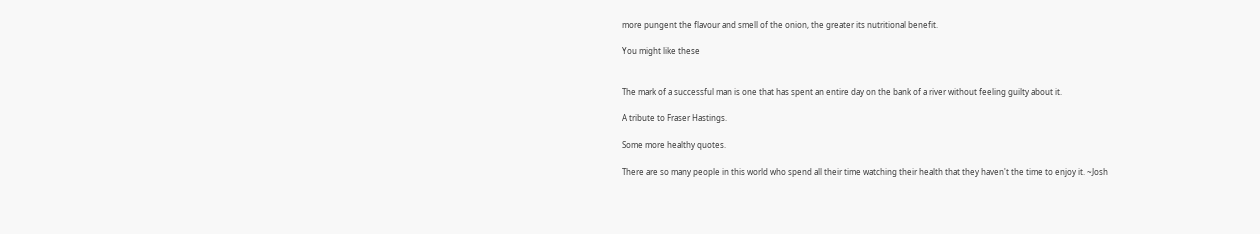more pungent the flavour and smell of the onion, the greater its nutritional benefit.

You might like these


The mark of a successful man is one that has spent an entire day on the bank of a river without feeling guilty about it.

A tribute to Fraser Hastings.

Some more healthy quotes.

There are so many people in this world who spend all their time watching their health that they haven't the time to enjoy it. ~Josh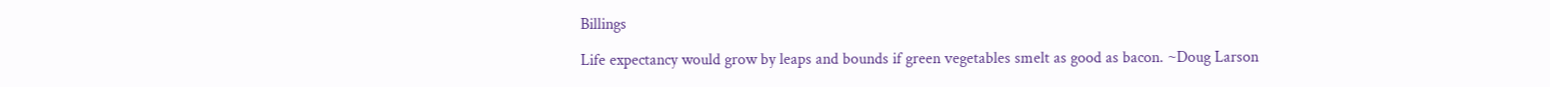Billings

Life expectancy would grow by leaps and bounds if green vegetables smelt as good as bacon. ~Doug Larson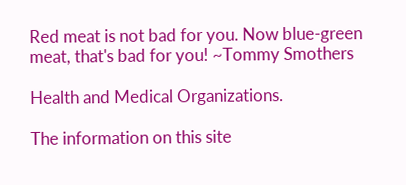Red meat is not bad for you. Now blue-green meat, that's bad for you! ~Tommy Smothers

Health and Medical Organizations.

The information on this site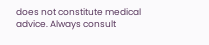does not constitute medical advice. Always consult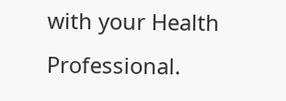with your Health Professional.